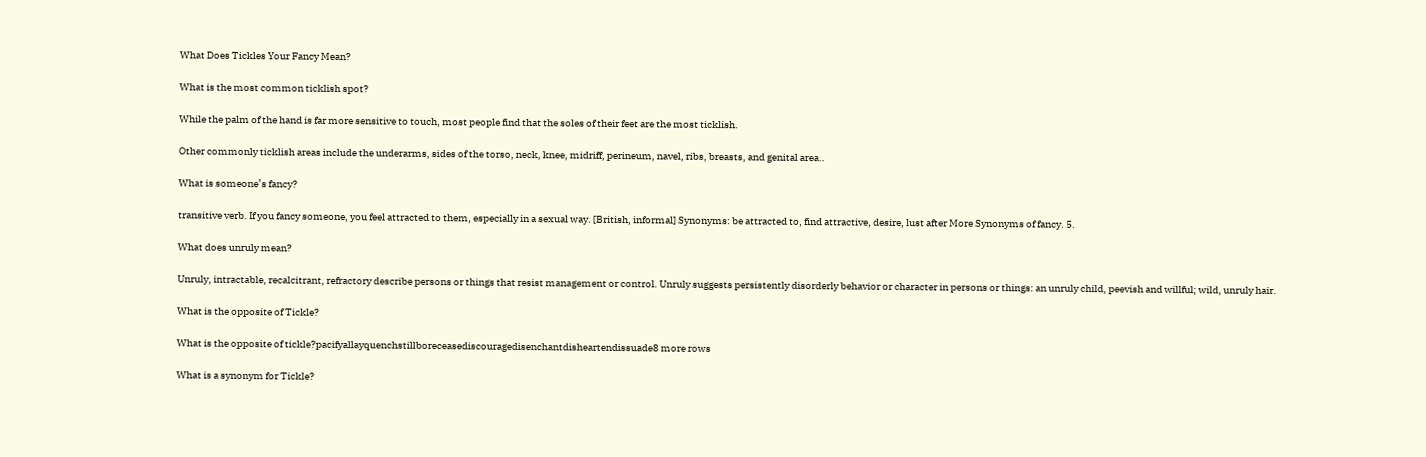What Does Tickles Your Fancy Mean?

What is the most common ticklish spot?

While the palm of the hand is far more sensitive to touch, most people find that the soles of their feet are the most ticklish.

Other commonly ticklish areas include the underarms, sides of the torso, neck, knee, midriff, perineum, navel, ribs, breasts, and genital area..

What is someone’s fancy?

transitive verb. If you fancy someone, you feel attracted to them, especially in a sexual way. [British, informal] Synonyms: be attracted to, find attractive, desire, lust after More Synonyms of fancy. 5.

What does unruly mean?

Unruly, intractable, recalcitrant, refractory describe persons or things that resist management or control. Unruly suggests persistently disorderly behavior or character in persons or things: an unruly child, peevish and willful; wild, unruly hair.

What is the opposite of Tickle?

What is the opposite of tickle?pacifyallayquenchstillboreceasediscouragedisenchantdisheartendissuade8 more rows

What is a synonym for Tickle?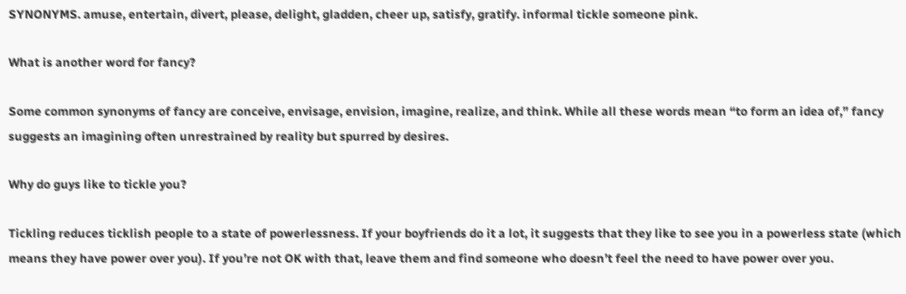SYNONYMS. amuse, entertain, divert, please, delight, gladden, cheer up, satisfy, gratify. informal tickle someone pink.

What is another word for fancy?

Some common synonyms of fancy are conceive, envisage, envision, imagine, realize, and think. While all these words mean “to form an idea of,” fancy suggests an imagining often unrestrained by reality but spurred by desires.

Why do guys like to tickle you?

Tickling reduces ticklish people to a state of powerlessness. If your boyfriends do it a lot, it suggests that they like to see you in a powerless state (which means they have power over you). If you’re not OK with that, leave them and find someone who doesn’t feel the need to have power over you.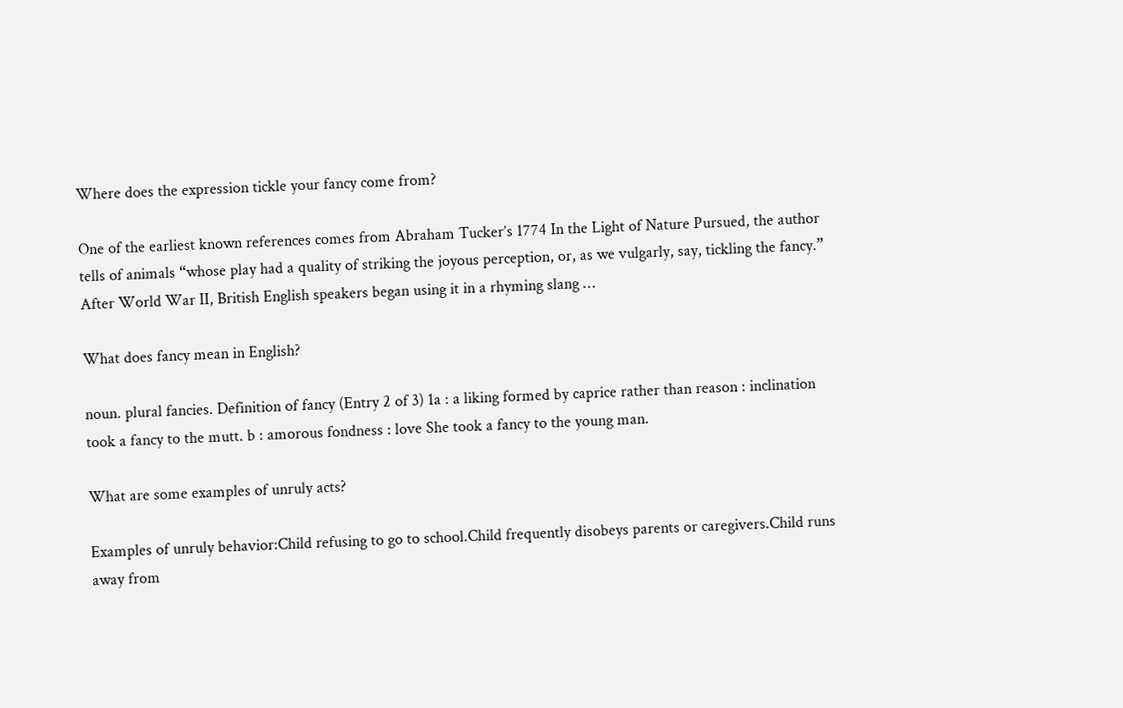Where does the expression tickle your fancy come from?

One of the earliest known references comes from Abraham Tucker’s 1774 In the Light of Nature Pursued, the author tells of animals “whose play had a quality of striking the joyous perception, or, as we vulgarly, say, tickling the fancy.” After World War II, British English speakers began using it in a rhyming slang …

What does fancy mean in English?

noun. plural fancies. Definition of fancy (Entry 2 of 3) 1a : a liking formed by caprice rather than reason : inclination took a fancy to the mutt. b : amorous fondness : love She took a fancy to the young man.

What are some examples of unruly acts?

Examples of unruly behavior:Child refusing to go to school.Child frequently disobeys parents or caregivers.Child runs away from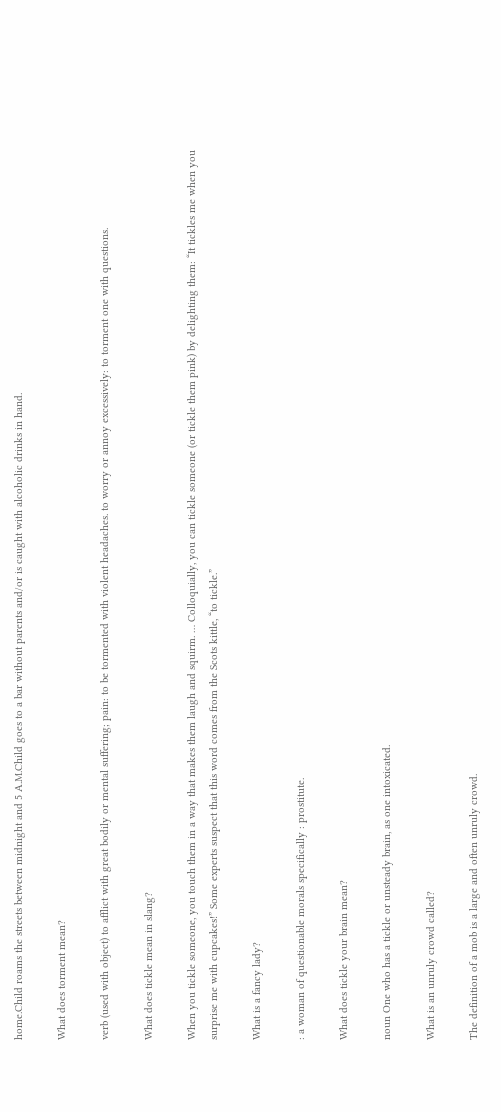home.Child roams the streets between midnight and 5 A.M.Child goes to a bar without parents and/or is caught with alcoholic drinks in hand.

What does torment mean?

verb (used with object) to afflict with great bodily or mental suffering; pain: to be tormented with violent headaches. to worry or annoy excessively: to torment one with questions.

What does tickle mean in slang?

When you tickle someone, you touch them in a way that makes them laugh and squirm. … Colloquially, you can tickle someone (or tickle them pink) by delighting them: “It tickles me when you surprise me with cupcakes!” Some experts suspect that this word comes from the Scots kittle, “to tickle.”

What is a fancy lady?

: a woman of questionable morals specifically : prostitute.

What does tickle your brain mean?

noun One who has a tickle or unsteady brain, as one intoxicated.

What is an unruly crowd called?

The definition of a mob is a large and often unruly crowd.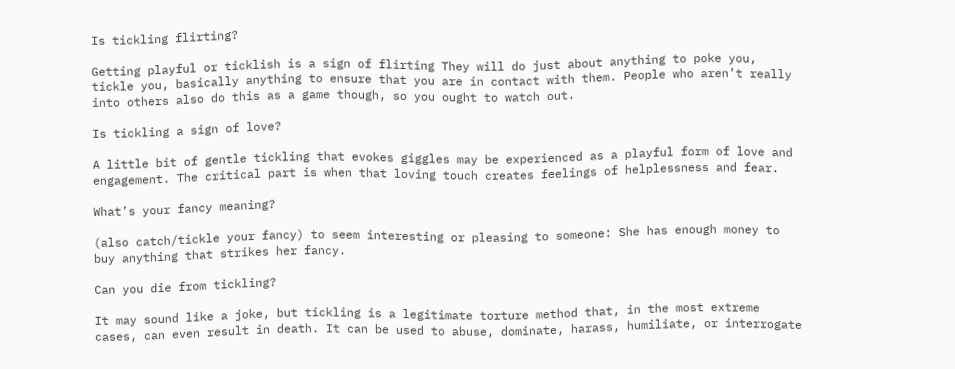Is tickling flirting?

Getting playful or ticklish is a sign of flirting They will do just about anything to poke you, tickle you, basically anything to ensure that you are in contact with them. People who aren’t really into others also do this as a game though, so you ought to watch out.

Is tickling a sign of love?

A little bit of gentle tickling that evokes giggles may be experienced as a playful form of love and engagement. The critical part is when that loving touch creates feelings of helplessness and fear.

What’s your fancy meaning?

(also catch/tickle your fancy) to seem interesting or pleasing to someone: She has enough money to buy anything that strikes her fancy.

Can you die from tickling?

It may sound like a joke, but tickling is a legitimate torture method that, in the most extreme cases, can even result in death. It can be used to abuse, dominate, harass, humiliate, or interrogate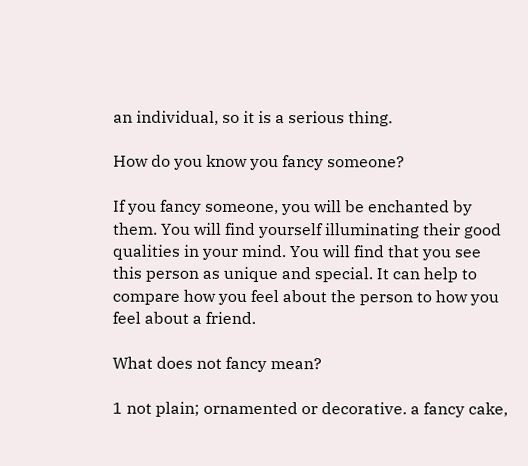an individual, so it is a serious thing.

How do you know you fancy someone?

If you fancy someone, you will be enchanted by them. You will find yourself illuminating their good qualities in your mind. You will find that you see this person as unique and special. It can help to compare how you feel about the person to how you feel about a friend.

What does not fancy mean?

1 not plain; ornamented or decorative. a fancy cake,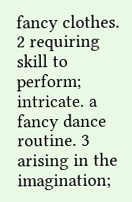fancy clothes. 2 requiring skill to perform; intricate. a fancy dance routine. 3 arising in the imagination;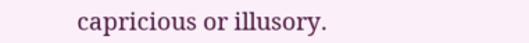capricious or illusory.